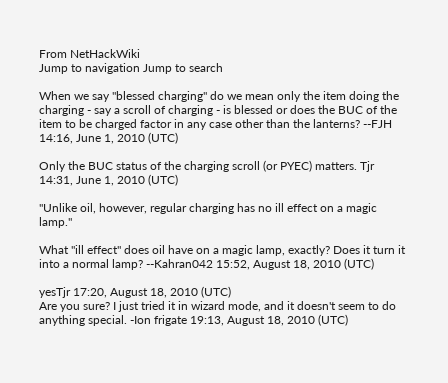From NetHackWiki
Jump to navigation Jump to search

When we say "blessed charging" do we mean only the item doing the charging - say a scroll of charging - is blessed or does the BUC of the item to be charged factor in any case other than the lanterns? --FJH 14:16, June 1, 2010 (UTC)

Only the BUC status of the charging scroll (or PYEC) matters. Tjr 14:31, June 1, 2010 (UTC)

"Unlike oil, however, regular charging has no ill effect on a magic lamp."

What "ill effect" does oil have on a magic lamp, exactly? Does it turn it into a normal lamp? --Kahran042 15:52, August 18, 2010 (UTC)

yesTjr 17:20, August 18, 2010 (UTC)
Are you sure? I just tried it in wizard mode, and it doesn't seem to do anything special. -Ion frigate 19:13, August 18, 2010 (UTC)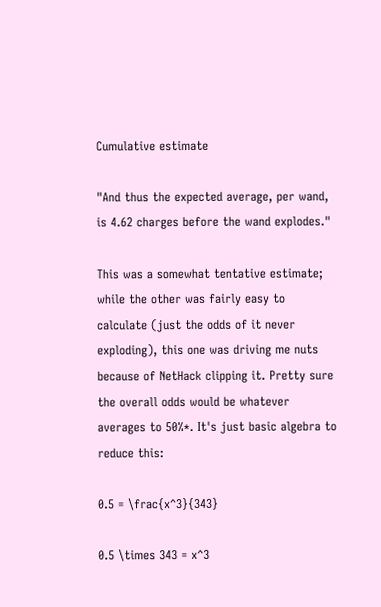Cumulative estimate

"And thus the expected average, per wand, is 4.62 charges before the wand explodes."

This was a somewhat tentative estimate; while the other was fairly easy to calculate (just the odds of it never exploding), this one was driving me nuts because of NetHack clipping it. Pretty sure the overall odds would be whatever averages to 50%*. It's just basic algebra to reduce this:

0.5 = \frac{x^3}{343}

0.5 \times 343 = x^3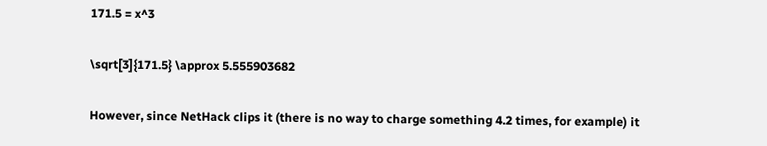171.5 = x^3

\sqrt[3]{171.5} \approx 5.555903682

However, since NetHack clips it (there is no way to charge something 4.2 times, for example) it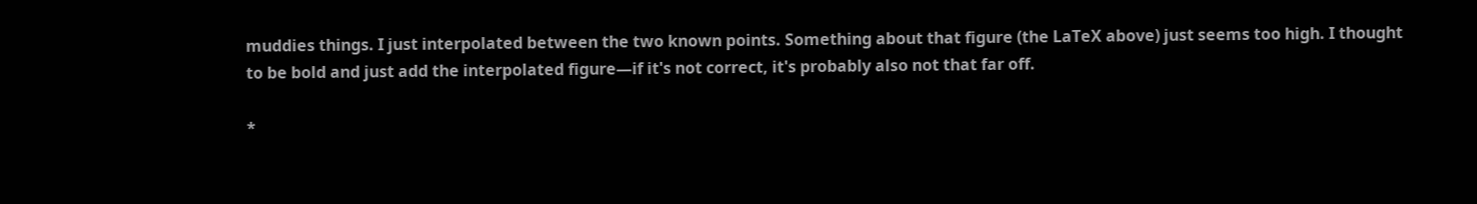muddies things. I just interpolated between the two known points. Something about that figure (the LaTeX above) just seems too high. I thought to be bold and just add the interpolated figure—if it's not correct, it's probably also not that far off.

*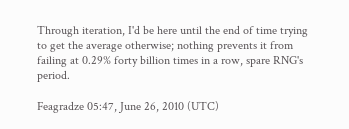Through iteration, I'd be here until the end of time trying to get the average otherwise; nothing prevents it from failing at 0.29% forty billion times in a row, spare RNG's period.

Feagradze 05:47, June 26, 2010 (UTC)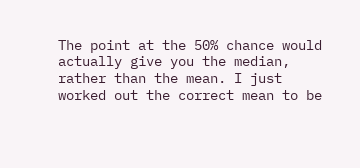The point at the 50% chance would actually give you the median, rather than the mean. I just worked out the correct mean to be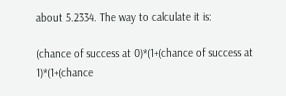about 5.2334. The way to calculate it is:

(chance of success at 0)*(1+(chance of success at 1)*(1+(chance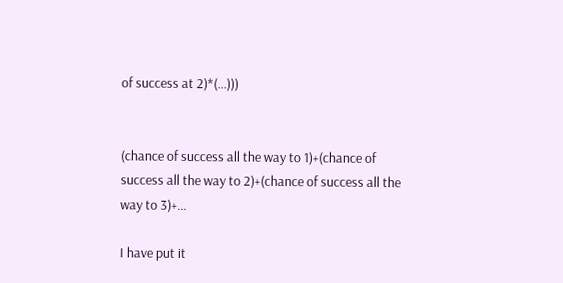of success at 2)*(...)))


(chance of success all the way to 1)+(chance of success all the way to 2)+(chance of success all the way to 3)+...

I have put it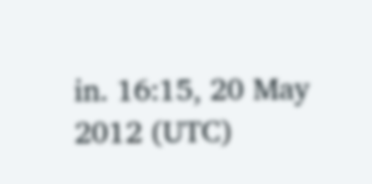in. 16:15, 20 May 2012 (UTC)